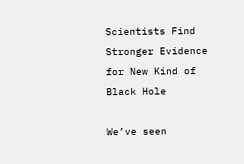Scientists Find Stronger Evidence for New Kind of Black Hole

We’ve seen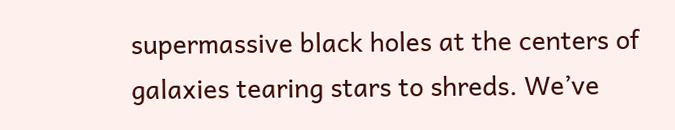supermassive black holes at the centers of galaxies tearing stars to shreds. We’ve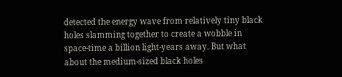detected the energy wave from relatively tiny black holes slamming together to create a wobble in space-time a billion light-years away. But what about the medium-sized black holes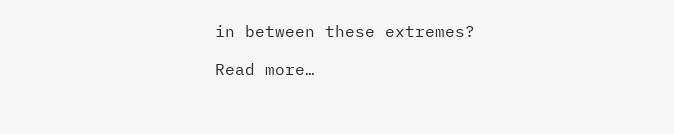in between these extremes?

Read more…